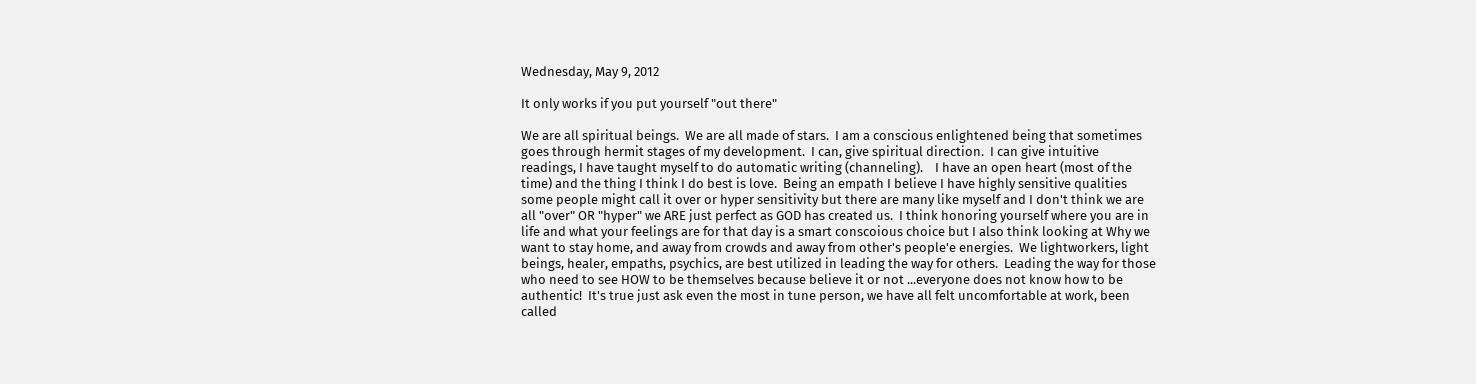Wednesday, May 9, 2012

It only works if you put yourself "out there"

We are all spiritual beings.  We are all made of stars.  I am a conscious enlightened being that sometimes goes through hermit stages of my development.  I can, give spiritual direction.  I can give intuitive readings, I have taught myself to do automatic writing (channeling).    I have an open heart (most of the time) and the thing I think I do best is love.  Being an empath I believe I have highly sensitive qualities some people might call it over or hyper sensitivity but there are many like myself and I don't think we are all "over" OR "hyper" we ARE just perfect as GOD has created us.  I think honoring yourself where you are in life and what your feelings are for that day is a smart conscoious choice but I also think looking at Why we want to stay home, and away from crowds and away from other's people'e energies.  We lightworkers, light beings, healer, empaths, psychics, are best utilized in leading the way for others.  Leading the way for those who need to see HOW to be themselves because believe it or not ...everyone does not know how to be authentic!  It's true just ask even the most in tune person, we have all felt uncomfortable at work, been called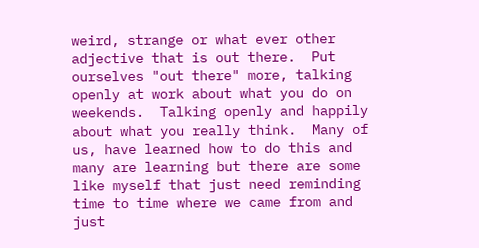weird, strange or what ever other adjective that is out there.  Put ourselves "out there" more, talking openly at work about what you do on weekends.  Talking openly and happily about what you really think.  Many of us, have learned how to do this and many are learning but there are some like myself that just need reminding time to time where we came from and just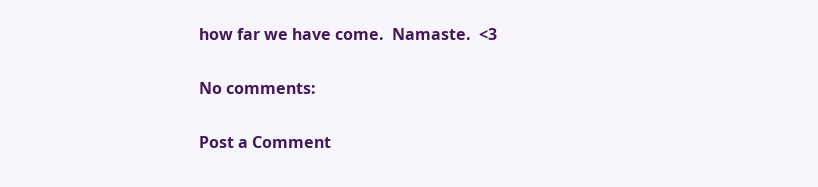how far we have come.  Namaste.  <3

No comments:

Post a Comment